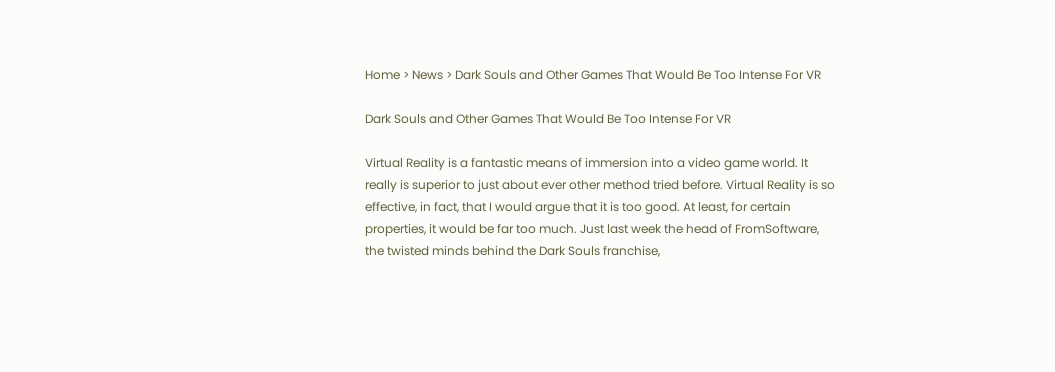Home > News > Dark Souls and Other Games That Would Be Too Intense For VR

Dark Souls and Other Games That Would Be Too Intense For VR

Virtual Reality is a fantastic means of immersion into a video game world. It really is superior to just about ever other method tried before. Virtual Reality is so effective, in fact, that I would argue that it is too good. At least, for certain properties, it would be far too much. Just last week the head of FromSoftware, the twisted minds behind the Dark Souls franchise,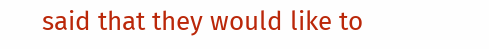said that they would like to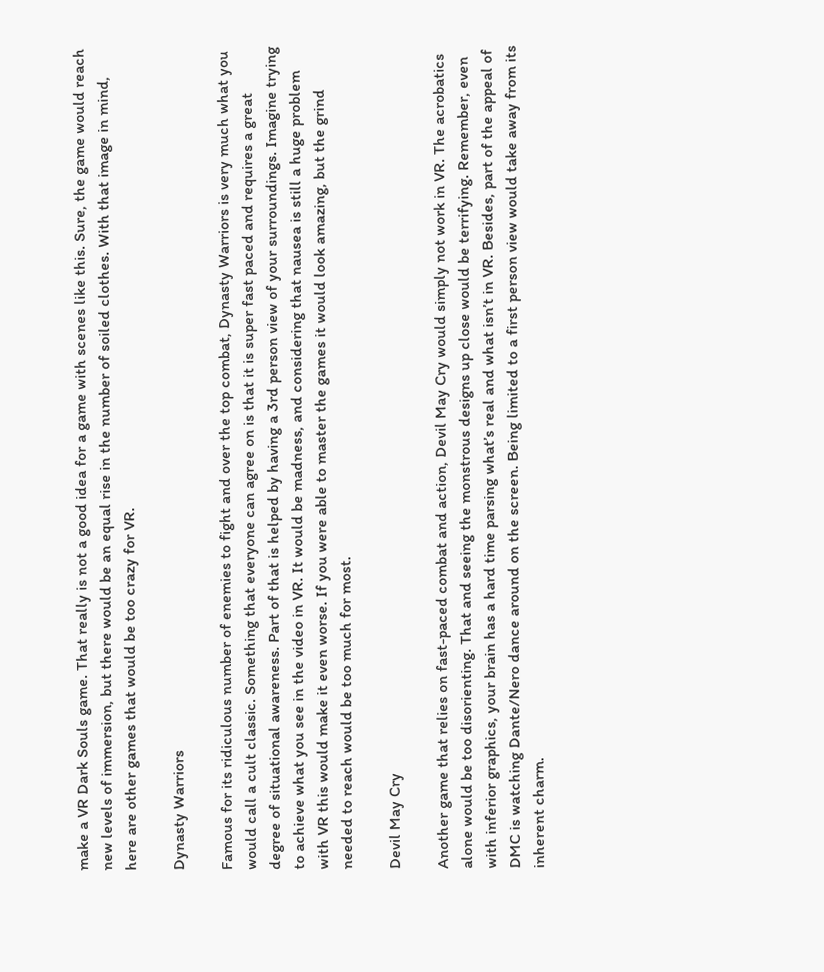make a VR Dark Souls game. That really is not a good idea for a game with scenes like this. Sure, the game would reach new levels of immersion, but there would be an equal rise in the number of soiled clothes. With that image in mind, here are other games that would be too crazy for VR.

Dynasty Warriors

Famous for its ridiculous number of enemies to fight and over the top combat, Dynasty Warriors is very much what you would call a cult classic. Something that everyone can agree on is that it is super fast paced and requires a great degree of situational awareness. Part of that is helped by having a 3rd person view of your surroundings. Imagine trying to achieve what you see in the video in VR. It would be madness, and considering that nausea is still a huge problem with VR this would make it even worse. If you were able to master the games it would look amazing, but the grind needed to reach would be too much for most.

Devil May Cry

Another game that relies on fast-paced combat and action, Devil May Cry would simply not work in VR. The acrobatics alone would be too disorienting. That and seeing the monstrous designs up close would be terrifying. Remember, even with inferior graphics, your brain has a hard time parsing what’s real and what isn’t in VR. Besides, part of the appeal of DMC is watching Dante/Nero dance around on the screen. Being limited to a first person view would take away from its inherent charm.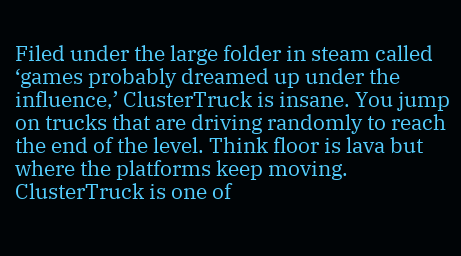Filed under the large folder in steam called ‘games probably dreamed up under the influence,’ ClusterTruck is insane. You jump on trucks that are driving randomly to reach the end of the level. Think floor is lava but where the platforms keep moving. ClusterTruck is one of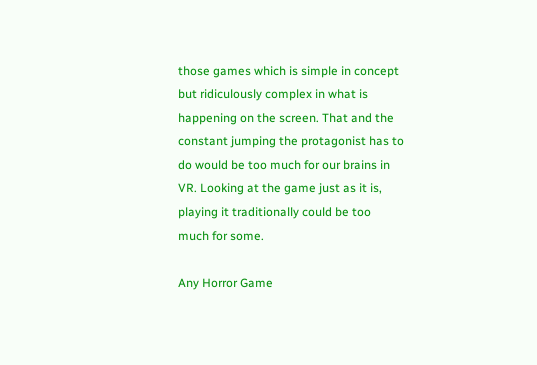those games which is simple in concept but ridiculously complex in what is happening on the screen. That and the constant jumping the protagonist has to do would be too much for our brains in VR. Looking at the game just as it is, playing it traditionally could be too much for some.

Any Horror Game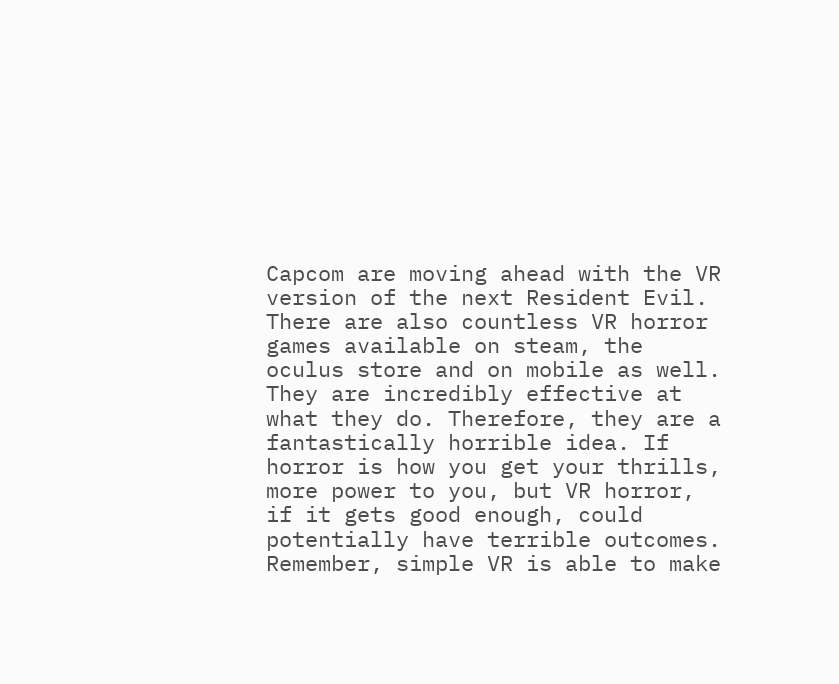Capcom are moving ahead with the VR version of the next Resident Evil. There are also countless VR horror games available on steam, the oculus store and on mobile as well. They are incredibly effective at what they do. Therefore, they are a fantastically horrible idea. If horror is how you get your thrills, more power to you, but VR horror, if it gets good enough, could potentially have terrible outcomes. Remember, simple VR is able to make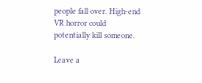people fall over. High-end VR horror could potentially kill someone.

Leave a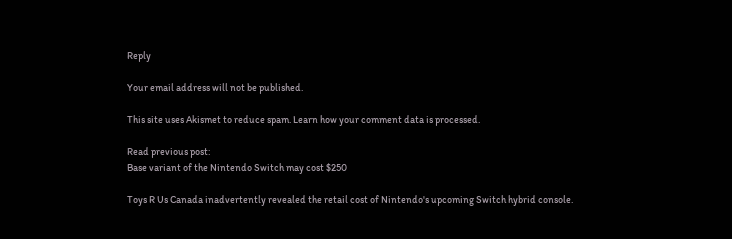Reply

Your email address will not be published.

This site uses Akismet to reduce spam. Learn how your comment data is processed.

Read previous post:
Base variant of the Nintendo Switch may cost $250

Toys R Us Canada inadvertently revealed the retail cost of Nintendo's upcoming Switch hybrid console.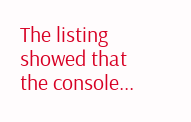The listing showed that the console...